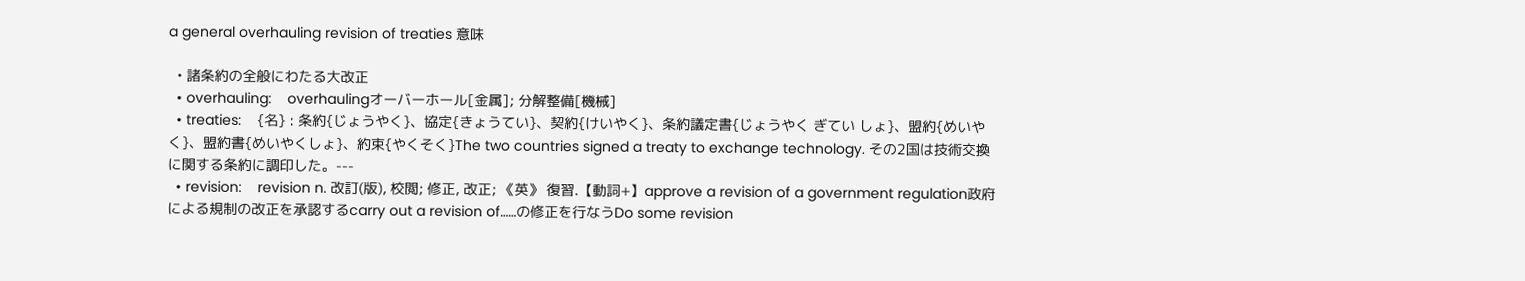a general overhauling revision of treaties 意味

  • 諸条約の全般にわたる大改正
  • overhauling:    overhaulingオーバーホール[金属]; 分解整備[機械]
  • treaties:    {名} : 条約{じょうやく}、協定{きょうてい}、契約{けいやく}、条約議定書{じょうやく ぎてい しょ}、盟約{めいやく}、盟約書{めいやくしょ}、約束{やくそく}The two countries signed a treaty to exchange technology. その2国は技術交換に関する条約に調印した。---
  • revision:    revision n. 改訂(版), 校閲; 修正, 改正; 《英》 復習.【動詞+】approve a revision of a government regulation政府による規制の改正を承認するcarry out a revision of……の修正を行なうDo some revision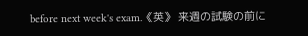before next week's exam.《英》 来週の試験の前に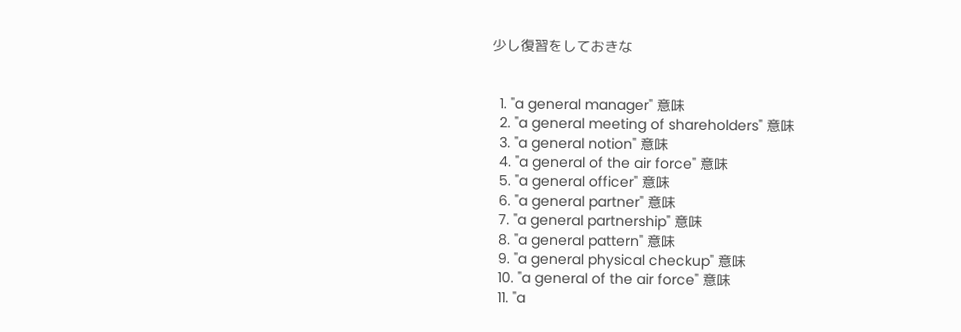少し復習をしておきな


  1. "a general manager" 意味
  2. "a general meeting of shareholders" 意味
  3. "a general notion" 意味
  4. "a general of the air force" 意味
  5. "a general officer" 意味
  6. "a general partner" 意味
  7. "a general partnership" 意味
  8. "a general pattern" 意味
  9. "a general physical checkup" 意味
  10. "a general of the air force" 意味
  11. "a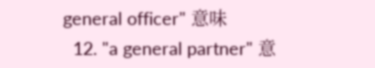general officer" 意味
  12. "a general partner" 意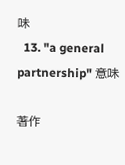味
  13. "a general partnership" 意味

著作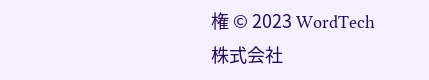権 © 2023 WordTech 株式会社